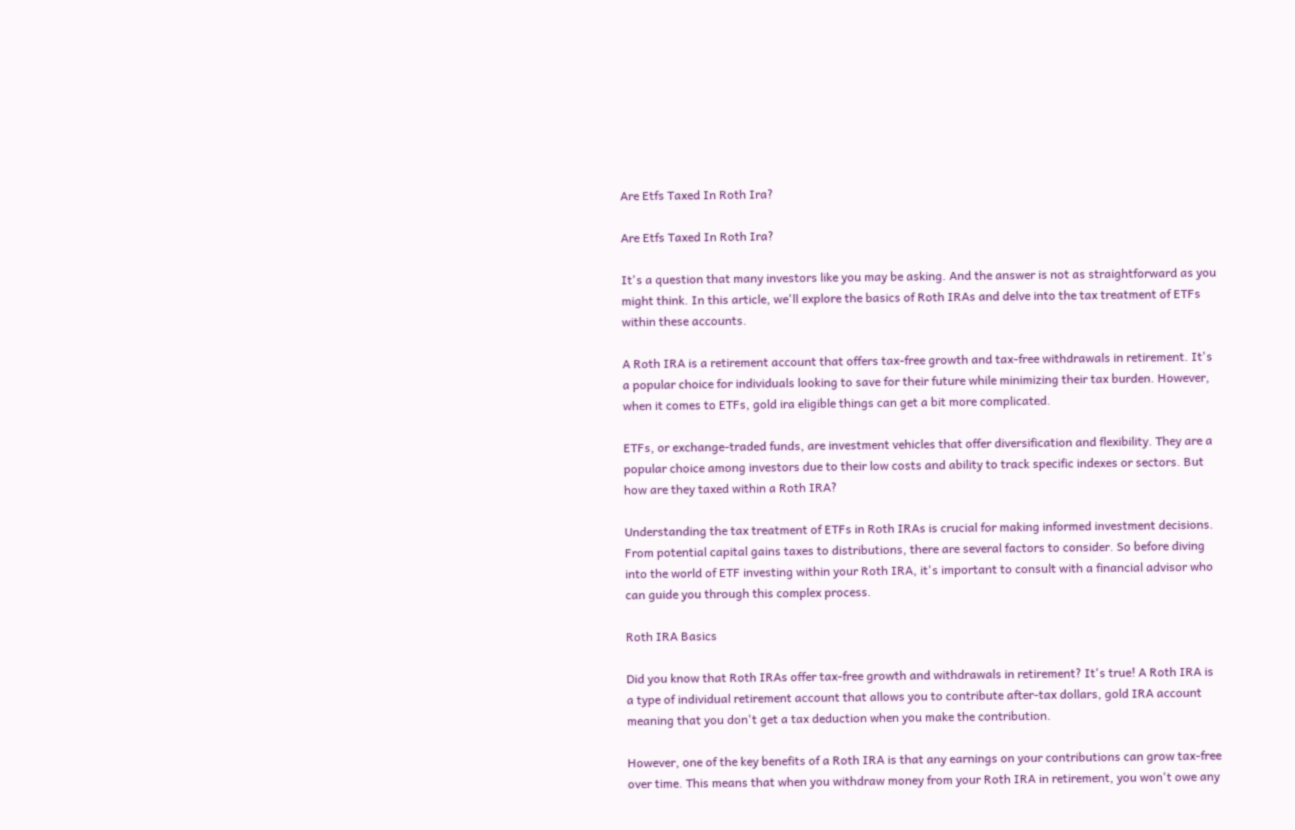Are Etfs Taxed In Roth Ira?

Are Etfs Taxed In Roth Ira?

It's a question that many investors like you may be asking. And the answer is not as straightforward as you might think. In this article, we'll explore the basics of Roth IRAs and delve into the tax treatment of ETFs within these accounts.

A Roth IRA is a retirement account that offers tax-free growth and tax-free withdrawals in retirement. It's a popular choice for individuals looking to save for their future while minimizing their tax burden. However, when it comes to ETFs, gold ira eligible things can get a bit more complicated.

ETFs, or exchange-traded funds, are investment vehicles that offer diversification and flexibility. They are a popular choice among investors due to their low costs and ability to track specific indexes or sectors. But how are they taxed within a Roth IRA?

Understanding the tax treatment of ETFs in Roth IRAs is crucial for making informed investment decisions. From potential capital gains taxes to distributions, there are several factors to consider. So before diving into the world of ETF investing within your Roth IRA, it's important to consult with a financial advisor who can guide you through this complex process.

Roth IRA Basics

Did you know that Roth IRAs offer tax-free growth and withdrawals in retirement? It's true! A Roth IRA is a type of individual retirement account that allows you to contribute after-tax dollars, gold IRA account meaning that you don't get a tax deduction when you make the contribution.

However, one of the key benefits of a Roth IRA is that any earnings on your contributions can grow tax-free over time. This means that when you withdraw money from your Roth IRA in retirement, you won't owe any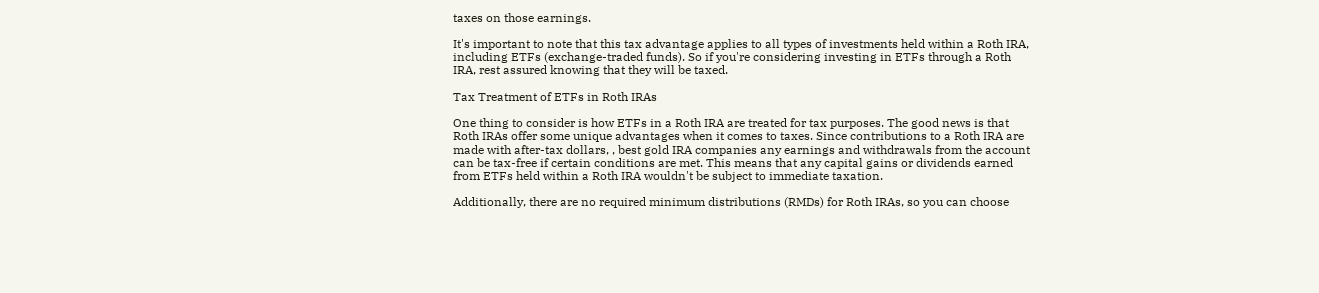taxes on those earnings.

It's important to note that this tax advantage applies to all types of investments held within a Roth IRA, including ETFs (exchange-traded funds). So if you're considering investing in ETFs through a Roth IRA, rest assured knowing that they will be taxed.

Tax Treatment of ETFs in Roth IRAs

One thing to consider is how ETFs in a Roth IRA are treated for tax purposes. The good news is that Roth IRAs offer some unique advantages when it comes to taxes. Since contributions to a Roth IRA are made with after-tax dollars, , best gold IRA companies any earnings and withdrawals from the account can be tax-free if certain conditions are met. This means that any capital gains or dividends earned from ETFs held within a Roth IRA wouldn't be subject to immediate taxation.

Additionally, there are no required minimum distributions (RMDs) for Roth IRAs, so you can choose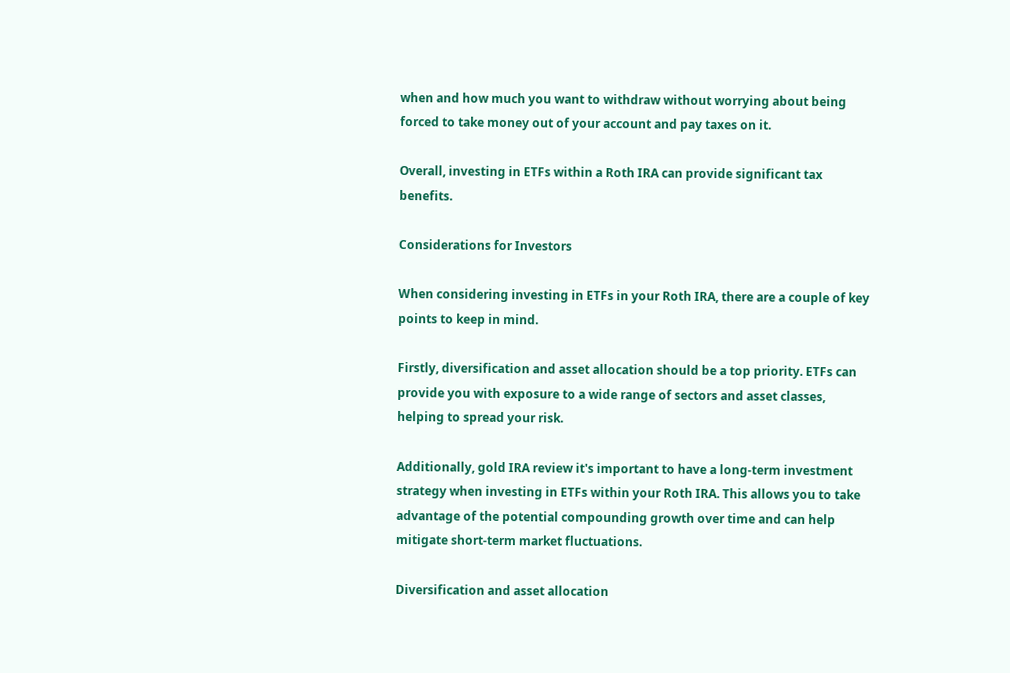when and how much you want to withdraw without worrying about being forced to take money out of your account and pay taxes on it.

Overall, investing in ETFs within a Roth IRA can provide significant tax benefits.

Considerations for Investors

When considering investing in ETFs in your Roth IRA, there are a couple of key points to keep in mind.

Firstly, diversification and asset allocation should be a top priority. ETFs can provide you with exposure to a wide range of sectors and asset classes, helping to spread your risk.

Additionally, gold IRA review it's important to have a long-term investment strategy when investing in ETFs within your Roth IRA. This allows you to take advantage of the potential compounding growth over time and can help mitigate short-term market fluctuations.

Diversification and asset allocation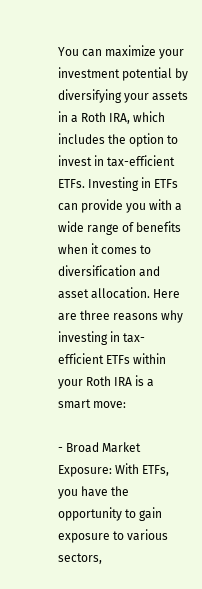You can maximize your investment potential by diversifying your assets in a Roth IRA, which includes the option to invest in tax-efficient ETFs. Investing in ETFs can provide you with a wide range of benefits when it comes to diversification and asset allocation. Here are three reasons why investing in tax-efficient ETFs within your Roth IRA is a smart move:

- Broad Market Exposure: With ETFs, you have the opportunity to gain exposure to various sectors,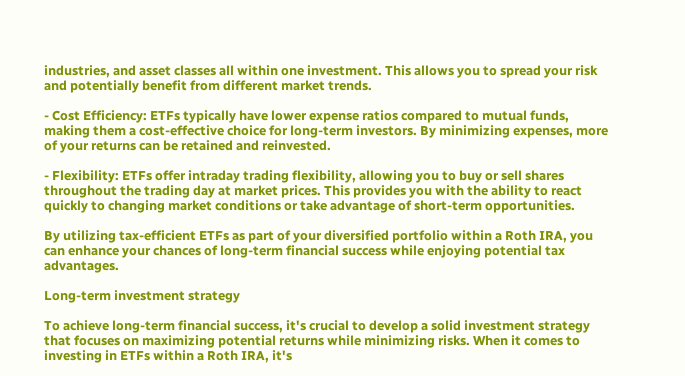industries, and asset classes all within one investment. This allows you to spread your risk and potentially benefit from different market trends.

- Cost Efficiency: ETFs typically have lower expense ratios compared to mutual funds, making them a cost-effective choice for long-term investors. By minimizing expenses, more of your returns can be retained and reinvested.

- Flexibility: ETFs offer intraday trading flexibility, allowing you to buy or sell shares throughout the trading day at market prices. This provides you with the ability to react quickly to changing market conditions or take advantage of short-term opportunities.

By utilizing tax-efficient ETFs as part of your diversified portfolio within a Roth IRA, you can enhance your chances of long-term financial success while enjoying potential tax advantages.

Long-term investment strategy

To achieve long-term financial success, it's crucial to develop a solid investment strategy that focuses on maximizing potential returns while minimizing risks. When it comes to investing in ETFs within a Roth IRA, it's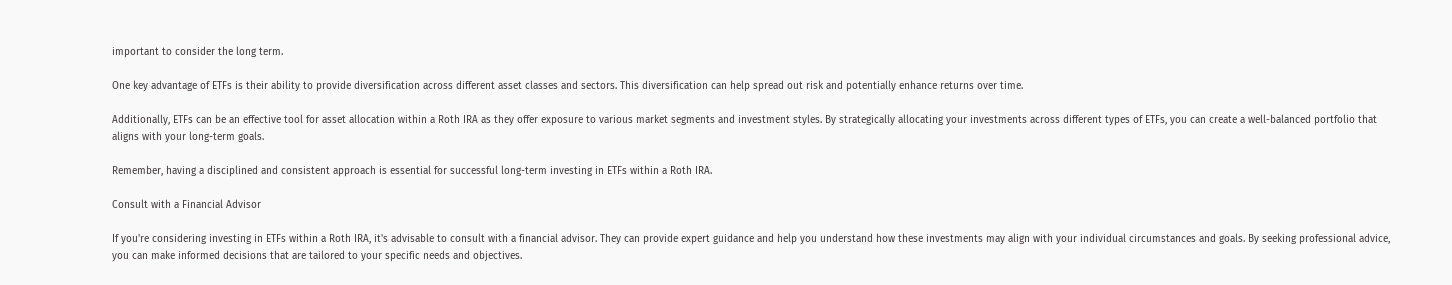important to consider the long term.

One key advantage of ETFs is their ability to provide diversification across different asset classes and sectors. This diversification can help spread out risk and potentially enhance returns over time.

Additionally, ETFs can be an effective tool for asset allocation within a Roth IRA as they offer exposure to various market segments and investment styles. By strategically allocating your investments across different types of ETFs, you can create a well-balanced portfolio that aligns with your long-term goals.

Remember, having a disciplined and consistent approach is essential for successful long-term investing in ETFs within a Roth IRA.

Consult with a Financial Advisor

If you're considering investing in ETFs within a Roth IRA, it's advisable to consult with a financial advisor. They can provide expert guidance and help you understand how these investments may align with your individual circumstances and goals. By seeking professional advice, you can make informed decisions that are tailored to your specific needs and objectives.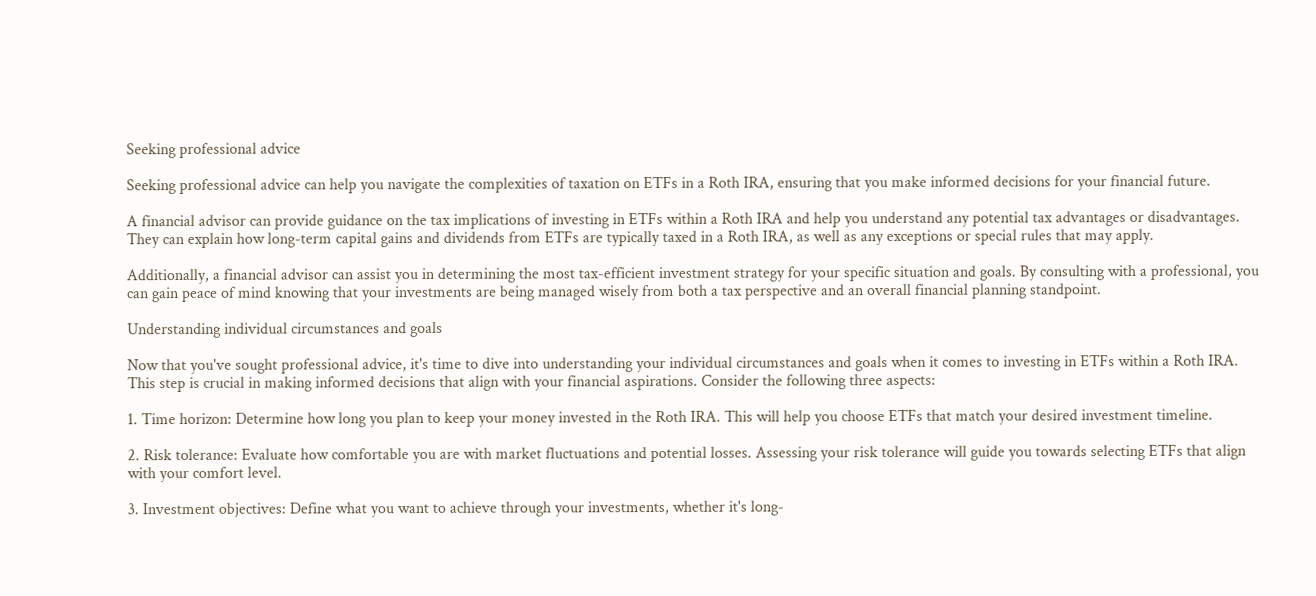Seeking professional advice

Seeking professional advice can help you navigate the complexities of taxation on ETFs in a Roth IRA, ensuring that you make informed decisions for your financial future.

A financial advisor can provide guidance on the tax implications of investing in ETFs within a Roth IRA and help you understand any potential tax advantages or disadvantages. They can explain how long-term capital gains and dividends from ETFs are typically taxed in a Roth IRA, as well as any exceptions or special rules that may apply.

Additionally, a financial advisor can assist you in determining the most tax-efficient investment strategy for your specific situation and goals. By consulting with a professional, you can gain peace of mind knowing that your investments are being managed wisely from both a tax perspective and an overall financial planning standpoint.

Understanding individual circumstances and goals

Now that you've sought professional advice, it's time to dive into understanding your individual circumstances and goals when it comes to investing in ETFs within a Roth IRA. This step is crucial in making informed decisions that align with your financial aspirations. Consider the following three aspects:

1. Time horizon: Determine how long you plan to keep your money invested in the Roth IRA. This will help you choose ETFs that match your desired investment timeline.

2. Risk tolerance: Evaluate how comfortable you are with market fluctuations and potential losses. Assessing your risk tolerance will guide you towards selecting ETFs that align with your comfort level.

3. Investment objectives: Define what you want to achieve through your investments, whether it's long-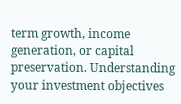term growth, income generation, or capital preservation. Understanding your investment objectives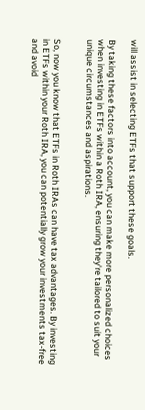will assist in selecting ETFs that support these goals.

By taking these factors into account, you can make more personalized choices when investing in ETFs within a Roth IRA, ensuring they're tailored to suit your unique circumstances and aspirations.


So, now you know that ETFs in Roth IRAs can have tax advantages. By investing in ETFs within your Roth IRA, you can potentially grow your investments tax-free and avoid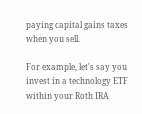paying capital gains taxes when you sell.

For example, let's say you invest in a technology ETF within your Roth IRA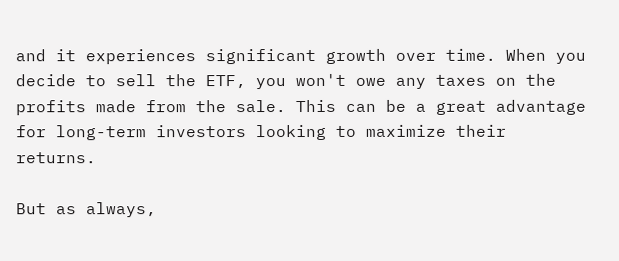and it experiences significant growth over time. When you decide to sell the ETF, you won't owe any taxes on the profits made from the sale. This can be a great advantage for long-term investors looking to maximize their returns.

But as always,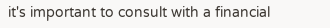it's important to consult with a financial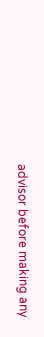advisor before making any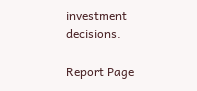investment decisions.

Report Page